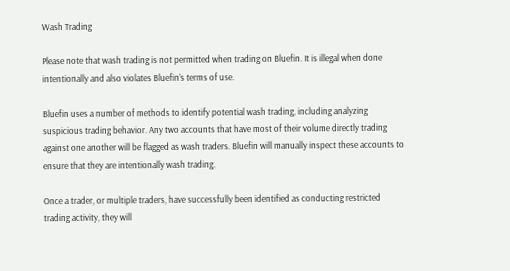Wash Trading

Please note that wash trading is not permitted when trading on Bluefin. It is illegal when done intentionally and also violates Bluefin’s terms of use.

Bluefin uses a number of methods to identify potential wash trading, including analyzing suspicious trading behavior. Any two accounts that have most of their volume directly trading against one another will be flagged as wash traders. Bluefin will manually inspect these accounts to ensure that they are intentionally wash trading.

Once a trader, or multiple traders, have successfully been identified as conducting restricted trading activity, they will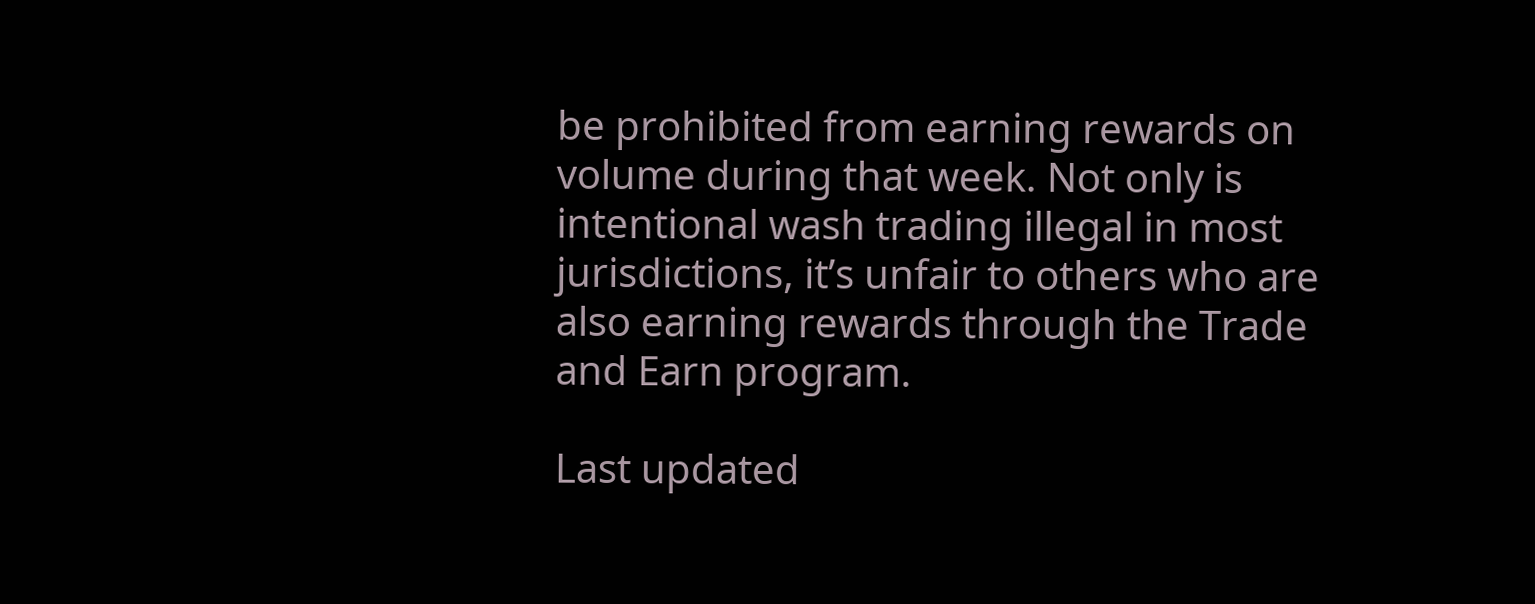be prohibited from earning rewards on volume during that week. Not only is intentional wash trading illegal in most jurisdictions, it’s unfair to others who are also earning rewards through the Trade and Earn program.

Last updated